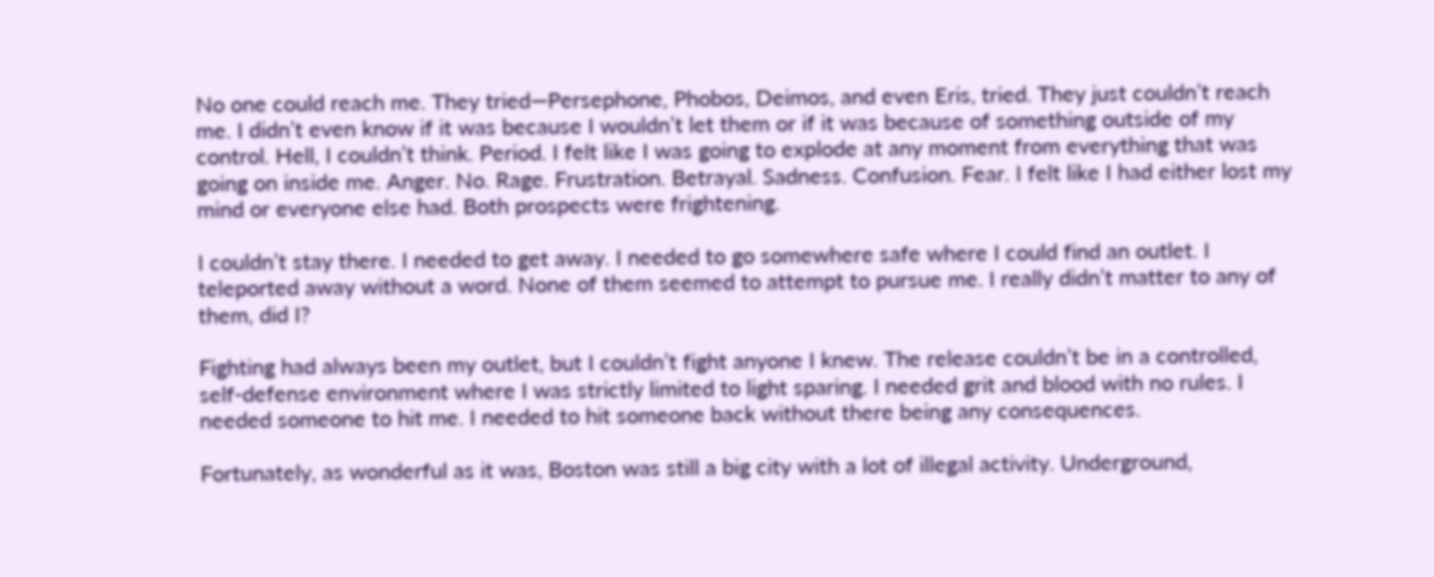No one could reach me. They tried—Persephone, Phobos, Deimos, and even Eris, tried. They just couldn’t reach me. I didn’t even know if it was because I wouldn’t let them or if it was because of something outside of my control. Hell, I couldn’t think. Period. I felt like I was going to explode at any moment from everything that was going on inside me. Anger. No. Rage. Frustration. Betrayal. Sadness. Confusion. Fear. I felt like I had either lost my mind or everyone else had. Both prospects were frightening.

I couldn’t stay there. I needed to get away. I needed to go somewhere safe where I could find an outlet. I teleported away without a word. None of them seemed to attempt to pursue me. I really didn’t matter to any of them, did I?

Fighting had always been my outlet, but I couldn’t fight anyone I knew. The release couldn’t be in a controlled, self-defense environment where I was strictly limited to light sparing. I needed grit and blood with no rules. I needed someone to hit me. I needed to hit someone back without there being any consequences.

Fortunately, as wonderful as it was, Boston was still a big city with a lot of illegal activity. Underground,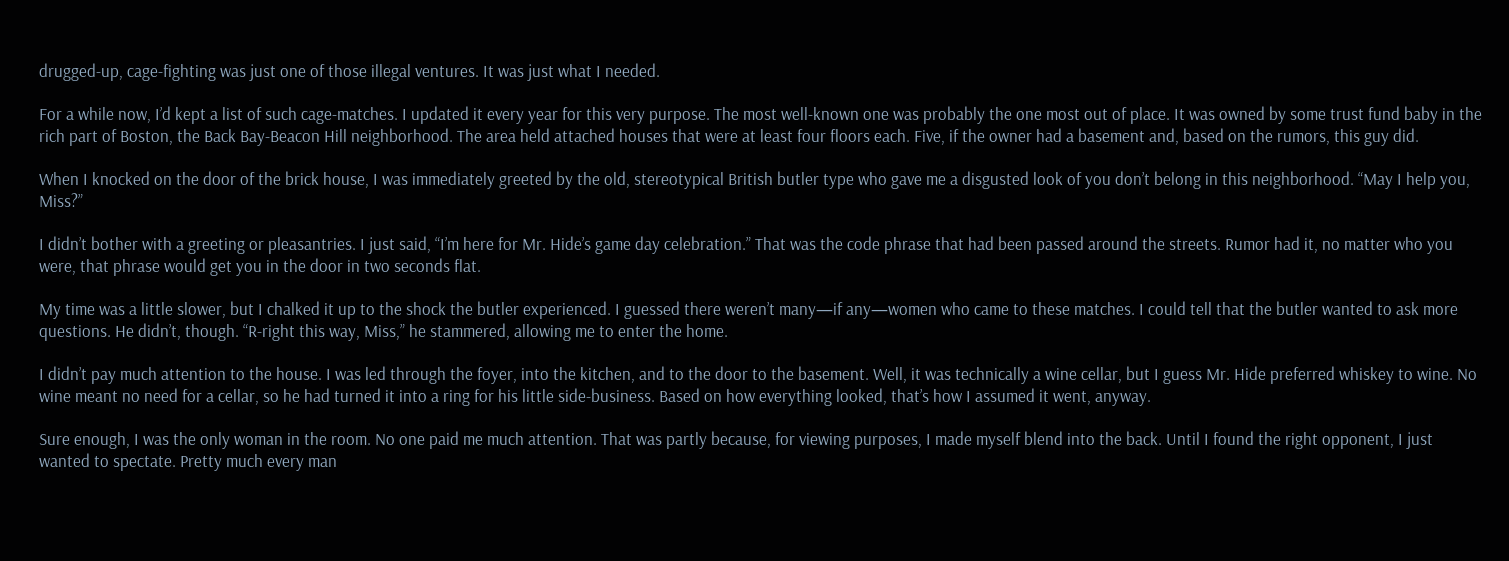drugged-up, cage-fighting was just one of those illegal ventures. It was just what I needed.

For a while now, I’d kept a list of such cage-matches. I updated it every year for this very purpose. The most well-known one was probably the one most out of place. It was owned by some trust fund baby in the rich part of Boston, the Back Bay-Beacon Hill neighborhood. The area held attached houses that were at least four floors each. Five, if the owner had a basement and, based on the rumors, this guy did.

When I knocked on the door of the brick house, I was immediately greeted by the old, stereotypical British butler type who gave me a disgusted look of you don’t belong in this neighborhood. “May I help you, Miss?”

I didn’t bother with a greeting or pleasantries. I just said, “I’m here for Mr. Hide’s game day celebration.” That was the code phrase that had been passed around the streets. Rumor had it, no matter who you were, that phrase would get you in the door in two seconds flat.

My time was a little slower, but I chalked it up to the shock the butler experienced. I guessed there weren’t many—if any—women who came to these matches. I could tell that the butler wanted to ask more questions. He didn’t, though. “R-right this way, Miss,” he stammered, allowing me to enter the home.

I didn’t pay much attention to the house. I was led through the foyer, into the kitchen, and to the door to the basement. Well, it was technically a wine cellar, but I guess Mr. Hide preferred whiskey to wine. No wine meant no need for a cellar, so he had turned it into a ring for his little side-business. Based on how everything looked, that’s how I assumed it went, anyway.

Sure enough, I was the only woman in the room. No one paid me much attention. That was partly because, for viewing purposes, I made myself blend into the back. Until I found the right opponent, I just wanted to spectate. Pretty much every man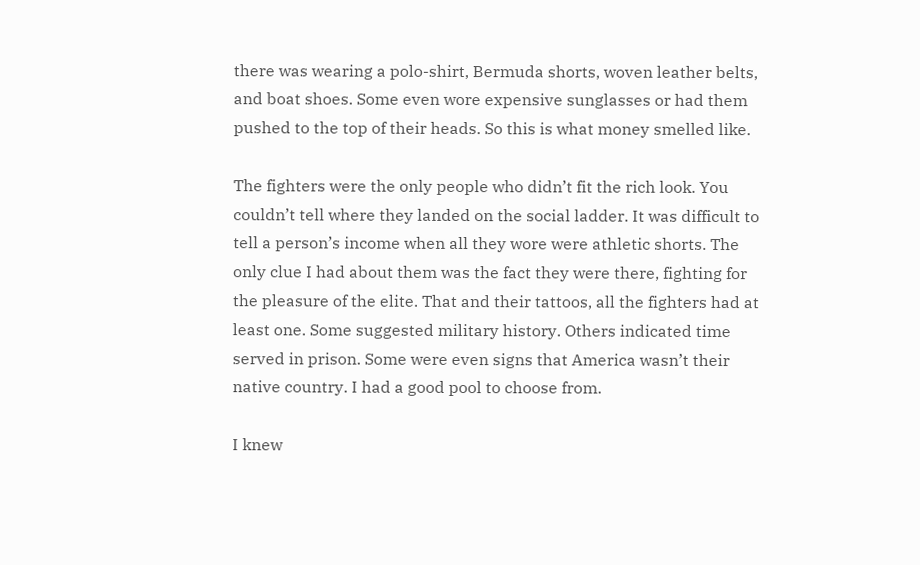there was wearing a polo-shirt, Bermuda shorts, woven leather belts, and boat shoes. Some even wore expensive sunglasses or had them pushed to the top of their heads. So this is what money smelled like.

The fighters were the only people who didn’t fit the rich look. You couldn’t tell where they landed on the social ladder. It was difficult to tell a person’s income when all they wore were athletic shorts. The only clue I had about them was the fact they were there, fighting for the pleasure of the elite. That and their tattoos, all the fighters had at least one. Some suggested military history. Others indicated time served in prison. Some were even signs that America wasn’t their native country. I had a good pool to choose from.

I knew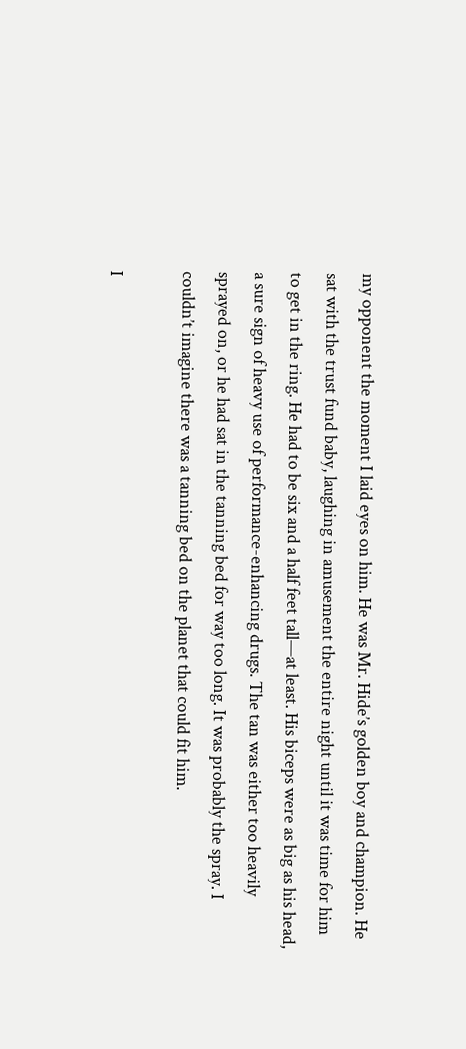my opponent the moment I laid eyes on him. He was Mr. Hide’s golden boy and champion. He sat with the trust fund baby, laughing in amusement the entire night until it was time for him to get in the ring. He had to be six and a half feet tall—at least. His biceps were as big as his head, a sure sign of heavy use of performance-enhancing drugs. The tan was either too heavily sprayed on, or he had sat in the tanning bed for way too long. It was probably the spray. I couldn’t imagine there was a tanning bed on the planet that could fit him.

I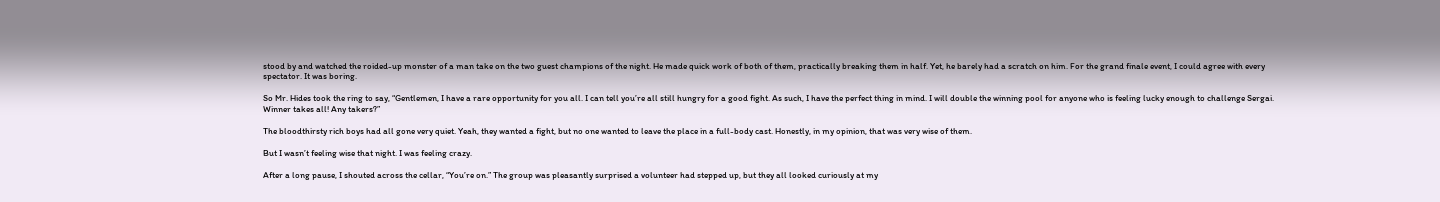stood by and watched the roided-up monster of a man take on the two guest champions of the night. He made quick work of both of them, practically breaking them in half. Yet, he barely had a scratch on him. For the grand finale event, I could agree with every spectator. It was boring.

So Mr. Hides took the ring to say, “Gentlemen, I have a rare opportunity for you all. I can tell you’re all still hungry for a good fight. As such, I have the perfect thing in mind. I will double the winning pool for anyone who is feeling lucky enough to challenge Sergai. Winner takes all! Any takers?”

The bloodthirsty rich boys had all gone very quiet. Yeah, they wanted a fight, but no one wanted to leave the place in a full-body cast. Honestly, in my opinion, that was very wise of them.

But I wasn’t feeling wise that night. I was feeling crazy.

After a long pause, I shouted across the cellar, “You’re on.” The group was pleasantly surprised a volunteer had stepped up, but they all looked curiously at my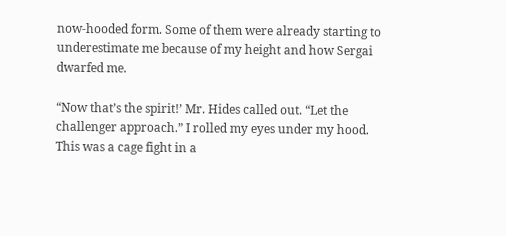now-hooded form. Some of them were already starting to underestimate me because of my height and how Sergai dwarfed me.

“Now that’s the spirit!’ Mr. Hides called out. “Let the challenger approach.” I rolled my eyes under my hood. This was a cage fight in a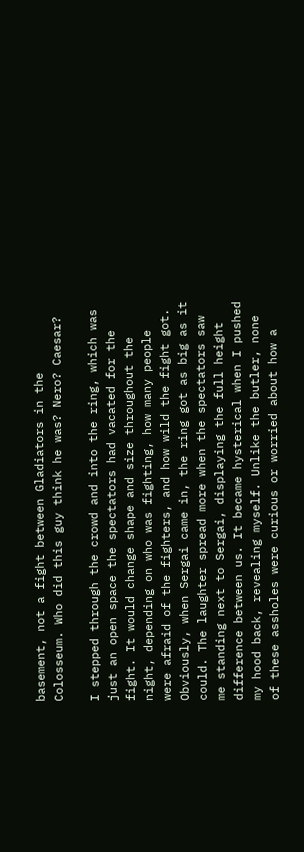basement, not a fight between Gladiators in the Colosseum. Who did this guy think he was? Nero? Caesar?

I stepped through the crowd and into the ring, which was just an open space the spectators had vacated for the fight. It would change shape and size throughout the night, depending on who was fighting, how many people were afraid of the fighters, and how wild the fight got. Obviously, when Sergai came in, the ring got as big as it could. The laughter spread more when the spectators saw me standing next to Sergai, displaying the full height difference between us. It became hysterical when I pushed my hood back, revealing myself. Unlike the butler, none of these assholes were curious or worried about how a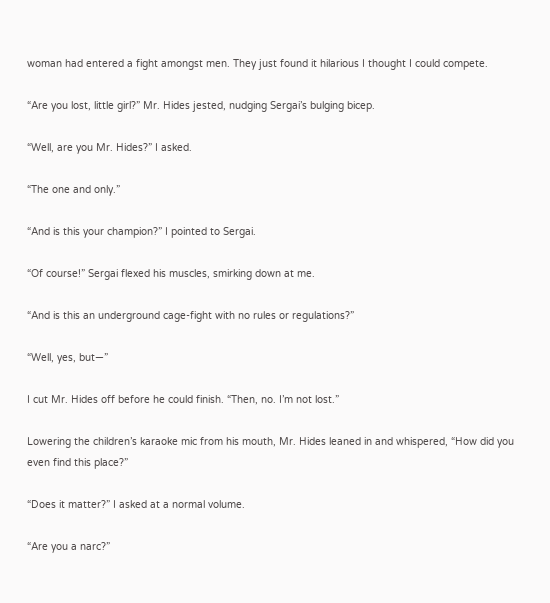woman had entered a fight amongst men. They just found it hilarious I thought I could compete.

“Are you lost, little girl?” Mr. Hides jested, nudging Sergai’s bulging bicep.

“Well, are you Mr. Hides?” I asked.

“The one and only.”

“And is this your champion?” I pointed to Sergai.

“Of course!” Sergai flexed his muscles, smirking down at me.

“And is this an underground cage-fight with no rules or regulations?”

“Well, yes, but—”

I cut Mr. Hides off before he could finish. “Then, no. I’m not lost.”

Lowering the children’s karaoke mic from his mouth, Mr. Hides leaned in and whispered, “How did you even find this place?”

“Does it matter?” I asked at a normal volume.

“Are you a narc?”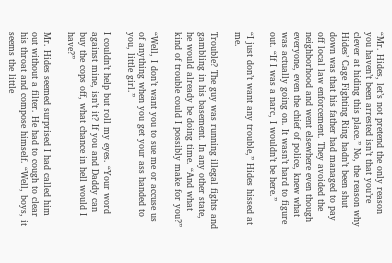“Mr. Hides, let’s not pretend the only reason you haven’t been arrested isn’t that you’re clever at hiding this place.” No, the reason why Hides’ Cage Fighting Ring hadn’t been shut down was that his father had managed to pay off local law enforcement. They avoided the neighborhood and went elsewhere even though everyone, even the chief of police, knew what was actually going on. It wasn’t hard to figure out. “If I was a narc, I wouldn’t be here.”

“I just don’t want any trouble,” Hides hissed at me.

Trouble? The guy was running illegal fights and gambling in his basement. In any other state, he would already be doing time. “And what kind of trouble could I possibly make for you?”

“Well, I don’t want you to sue me or accuse us of anything when you get your ass handed to you, little girl.”

I couldn’t help but roll my eyes. “Your word against mine, isn’t it? If you and Daddy can buy the cops off, what chance in hell would I have?”

Mr. Hides seemed surprised I had called him out without a filter. He had to cough to clear his throat and compose himself. “Well, boys, it seems the little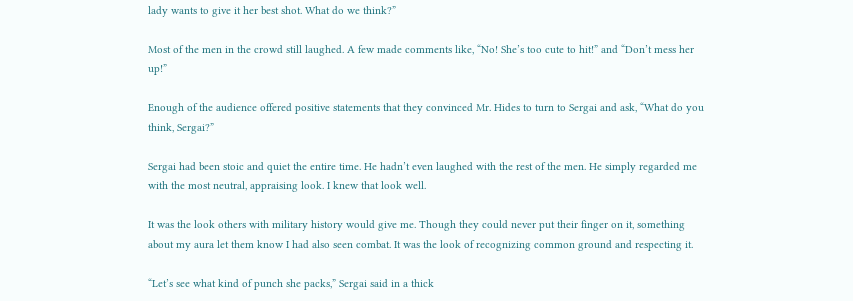lady wants to give it her best shot. What do we think?”

Most of the men in the crowd still laughed. A few made comments like, “No! She’s too cute to hit!” and “Don’t mess her up!”

Enough of the audience offered positive statements that they convinced Mr. Hides to turn to Sergai and ask, “What do you think, Sergai?”

Sergai had been stoic and quiet the entire time. He hadn’t even laughed with the rest of the men. He simply regarded me with the most neutral, appraising look. I knew that look well.

It was the look others with military history would give me. Though they could never put their finger on it, something about my aura let them know I had also seen combat. It was the look of recognizing common ground and respecting it.

“Let’s see what kind of punch she packs,” Sergai said in a thick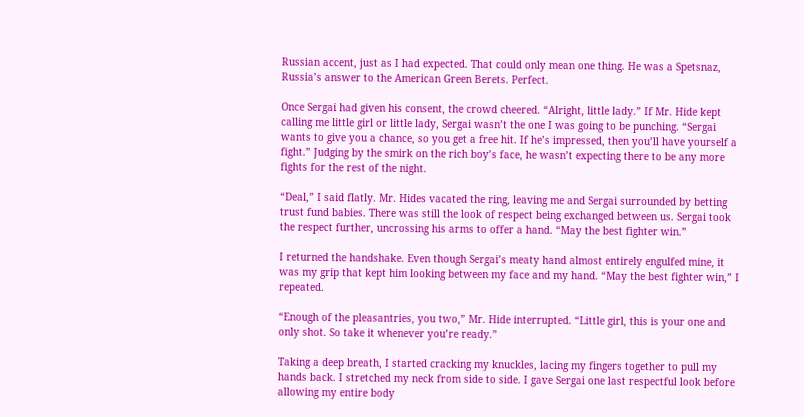Russian accent, just as I had expected. That could only mean one thing. He was a Spetsnaz, Russia’s answer to the American Green Berets. Perfect.

Once Sergai had given his consent, the crowd cheered. “Alright, little lady.” If Mr. Hide kept calling me little girl or little lady, Sergai wasn’t the one I was going to be punching. “Sergai wants to give you a chance, so you get a free hit. If he’s impressed, then you’ll have yourself a fight.” Judging by the smirk on the rich boy’s face, he wasn’t expecting there to be any more fights for the rest of the night.

“Deal,” I said flatly. Mr. Hides vacated the ring, leaving me and Sergai surrounded by betting trust fund babies. There was still the look of respect being exchanged between us. Sergai took the respect further, uncrossing his arms to offer a hand. “May the best fighter win.”

I returned the handshake. Even though Sergai’s meaty hand almost entirely engulfed mine, it was my grip that kept him looking between my face and my hand. “May the best fighter win,” I repeated.

“Enough of the pleasantries, you two,” Mr. Hide interrupted. “Little girl, this is your one and only shot. So take it whenever you’re ready.”

Taking a deep breath, I started cracking my knuckles, lacing my fingers together to pull my hands back. I stretched my neck from side to side. I gave Sergai one last respectful look before allowing my entire body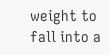weight to fall into a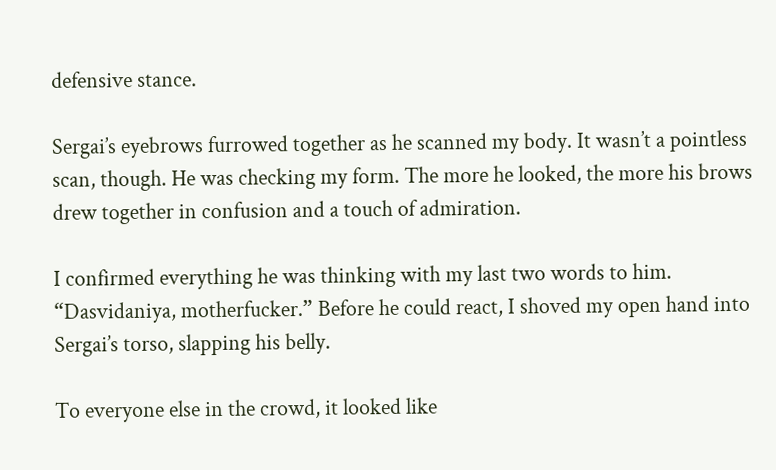defensive stance.

Sergai’s eyebrows furrowed together as he scanned my body. It wasn’t a pointless scan, though. He was checking my form. The more he looked, the more his brows drew together in confusion and a touch of admiration.

I confirmed everything he was thinking with my last two words to him. “Dasvidaniya, motherfucker.” Before he could react, I shoved my open hand into Sergai’s torso, slapping his belly.

To everyone else in the crowd, it looked like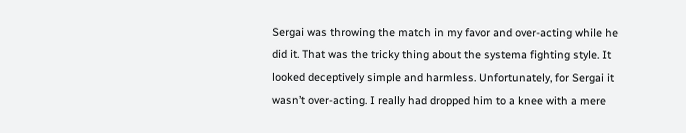Sergai was throwing the match in my favor and over-acting while he did it. That was the tricky thing about the systema fighting style. It looked deceptively simple and harmless. Unfortunately, for Sergai it wasn’t over-acting. I really had dropped him to a knee with a mere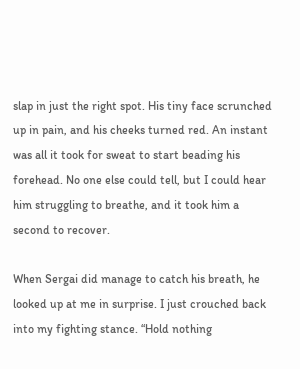slap in just the right spot. His tiny face scrunched up in pain, and his cheeks turned red. An instant was all it took for sweat to start beading his forehead. No one else could tell, but I could hear him struggling to breathe, and it took him a second to recover.

When Sergai did manage to catch his breath, he looked up at me in surprise. I just crouched back into my fighting stance. “Hold nothing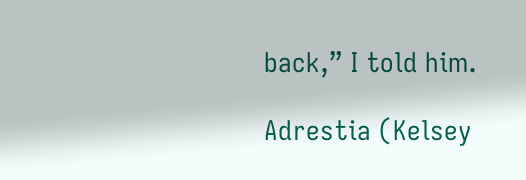back,” I told him.

Adrestia (Kelsey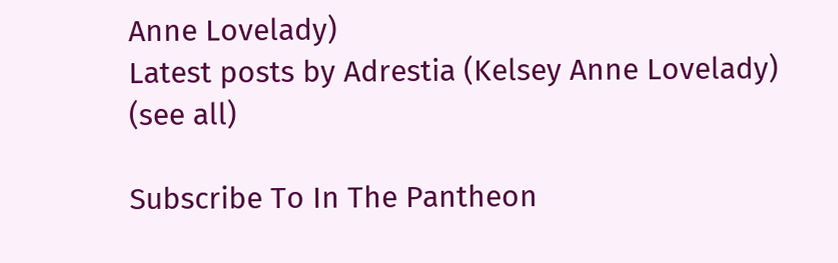Anne Lovelady)
Latest posts by Adrestia (Kelsey Anne Lovelady) (see all)

Subscribe To In The Pantheon